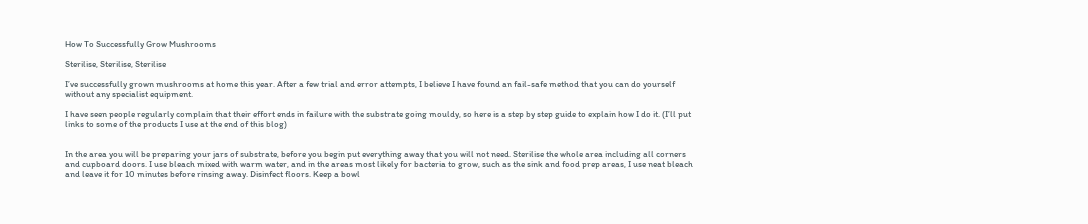How To Successfully Grow Mushrooms

Sterilise, Sterilise, Sterilise

I’ve successfully grown mushrooms at home this year. After a few trial and error attempts, I believe I have found an fail-safe method that you can do yourself without any specialist equipment.

I have seen people regularly complain that their effort ends in failure with the substrate going mouldy, so here is a step by step guide to explain how I do it. (I’ll put links to some of the products I use at the end of this blog)


In the area you will be preparing your jars of substrate, before you begin put everything away that you will not need. Sterilise the whole area including all corners and cupboard doors. I use bleach mixed with warm water, and in the areas most likely for bacteria to grow, such as the sink and food prep areas, I use neat bleach and leave it for 10 minutes before rinsing away. Disinfect floors. Keep a bowl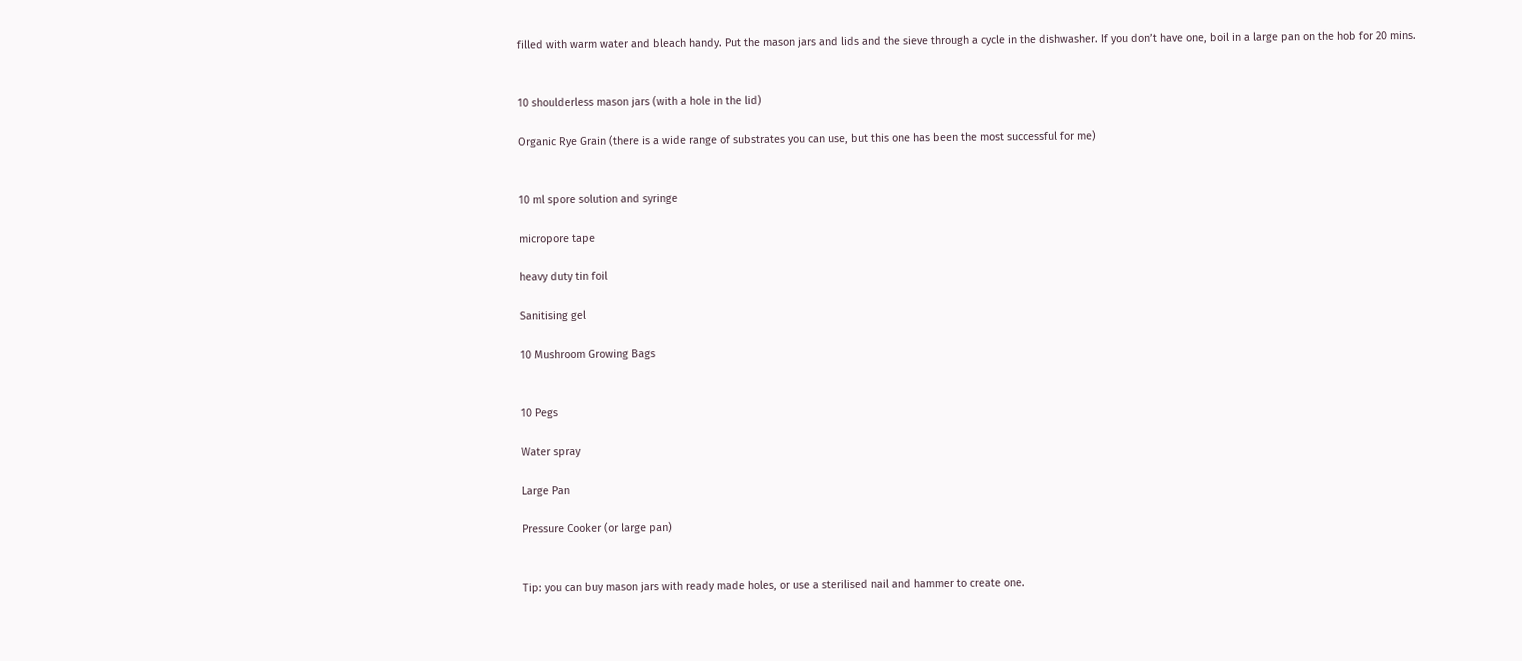filled with warm water and bleach handy. Put the mason jars and lids and the sieve through a cycle in the dishwasher. If you don’t have one, boil in a large pan on the hob for 20 mins.


10 shoulderless mason jars (with a hole in the lid)

Organic Rye Grain (there is a wide range of substrates you can use, but this one has been the most successful for me)


10 ml spore solution and syringe

micropore tape

heavy duty tin foil

Sanitising gel

10 Mushroom Growing Bags


10 Pegs

Water spray

Large Pan

Pressure Cooker (or large pan)


Tip: you can buy mason jars with ready made holes, or use a sterilised nail and hammer to create one.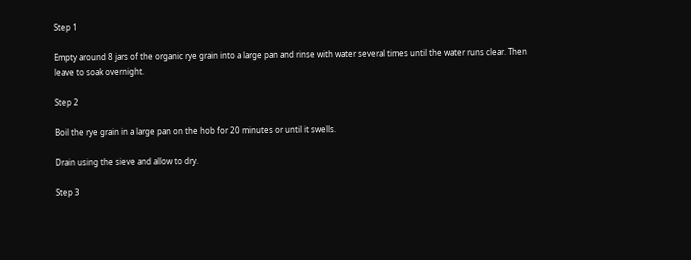Step 1

Empty around 8 jars of the organic rye grain into a large pan and rinse with water several times until the water runs clear. Then leave to soak overnight.

Step 2

Boil the rye grain in a large pan on the hob for 20 minutes or until it swells.

Drain using the sieve and allow to dry.

Step 3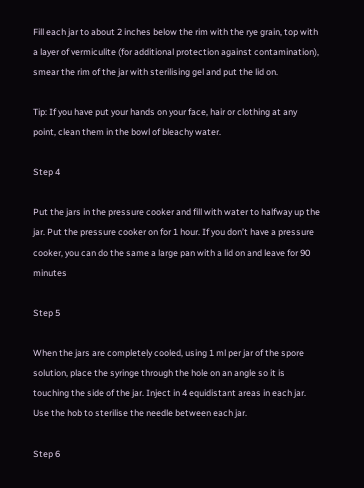Fill each jar to about 2 inches below the rim with the rye grain, top with a layer of vermiculite (for additional protection against contamination), smear the rim of the jar with sterilising gel and put the lid on.

Tip: If you have put your hands on your face, hair or clothing at any point, clean them in the bowl of bleachy water.

Step 4

Put the jars in the pressure cooker and fill with water to halfway up the jar. Put the pressure cooker on for 1 hour. If you don’t have a pressure cooker, you can do the same a large pan with a lid on and leave for 90 minutes

Step 5

When the jars are completely cooled, using 1 ml per jar of the spore solution, place the syringe through the hole on an angle so it is touching the side of the jar. Inject in 4 equidistant areas in each jar. Use the hob to sterilise the needle between each jar.

Step 6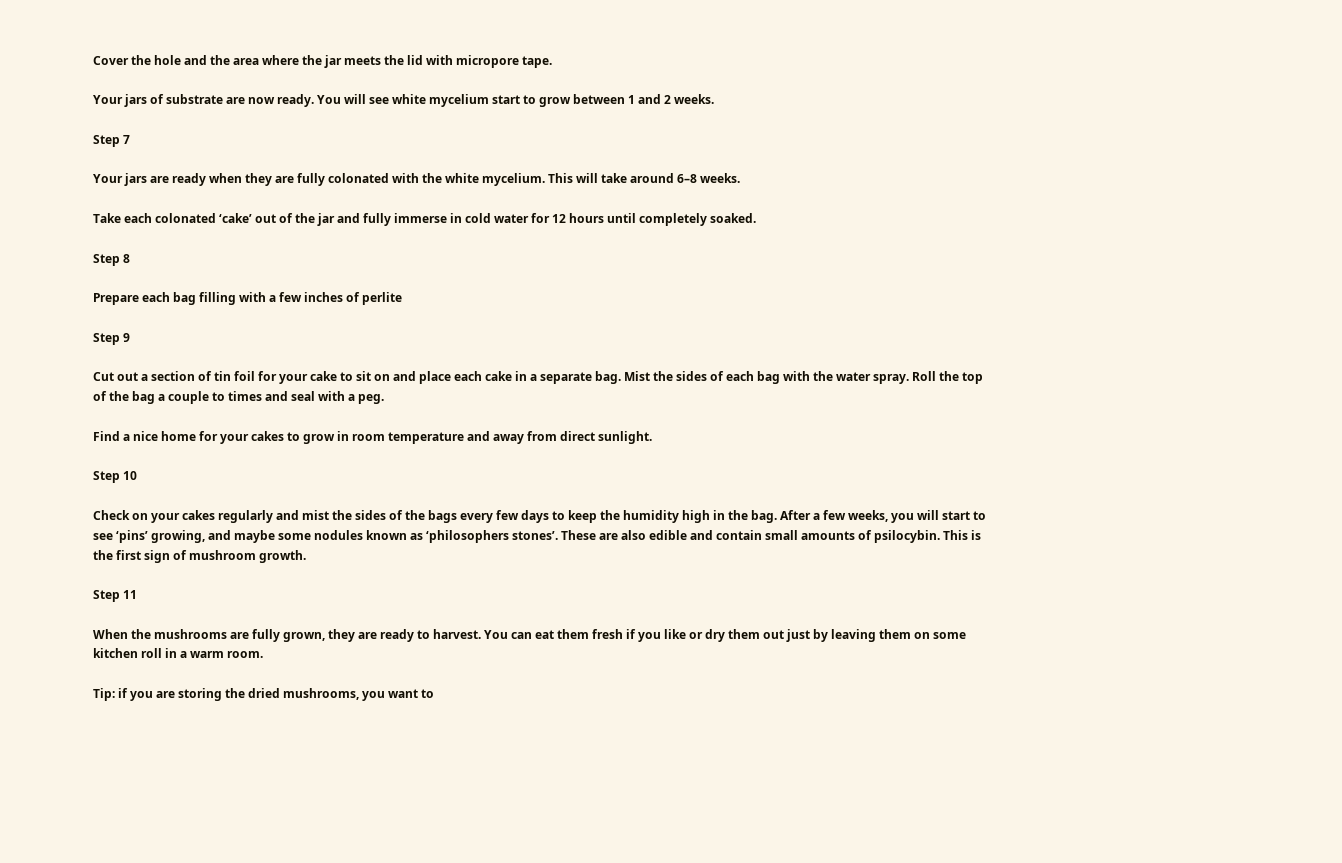Cover the hole and the area where the jar meets the lid with micropore tape.

Your jars of substrate are now ready. You will see white mycelium start to grow between 1 and 2 weeks.

Step 7

Your jars are ready when they are fully colonated with the white mycelium. This will take around 6–8 weeks.

Take each colonated ‘cake’ out of the jar and fully immerse in cold water for 12 hours until completely soaked.

Step 8

Prepare each bag filling with a few inches of perlite

Step 9

Cut out a section of tin foil for your cake to sit on and place each cake in a separate bag. Mist the sides of each bag with the water spray. Roll the top of the bag a couple to times and seal with a peg.

Find a nice home for your cakes to grow in room temperature and away from direct sunlight.

Step 10

Check on your cakes regularly and mist the sides of the bags every few days to keep the humidity high in the bag. After a few weeks, you will start to see ‘pins’ growing, and maybe some nodules known as ‘philosophers stones’. These are also edible and contain small amounts of psilocybin. This is the first sign of mushroom growth.

Step 11

When the mushrooms are fully grown, they are ready to harvest. You can eat them fresh if you like or dry them out just by leaving them on some kitchen roll in a warm room.

Tip: if you are storing the dried mushrooms, you want to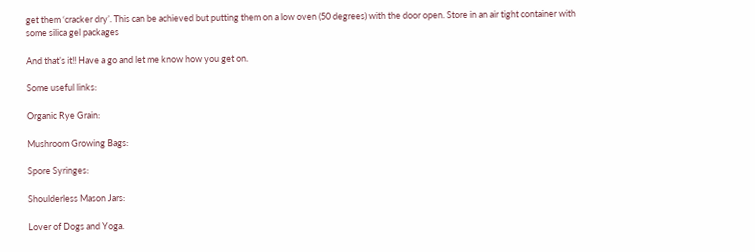get them ‘cracker dry’. This can be achieved but putting them on a low oven (50 degrees) with the door open. Store in an air tight container with some silica gel packages

And that’s it!! Have a go and let me know how you get on.

Some useful links:

Organic Rye Grain:

Mushroom Growing Bags:

Spore Syringes:

Shoulderless Mason Jars:

Lover of Dogs and Yoga.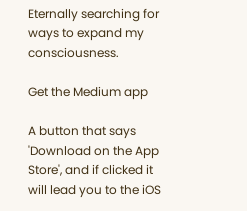Eternally searching for ways to expand my consciousness.

Get the Medium app

A button that says 'Download on the App Store', and if clicked it will lead you to the iOS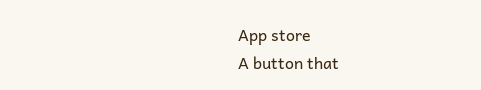App store
A button that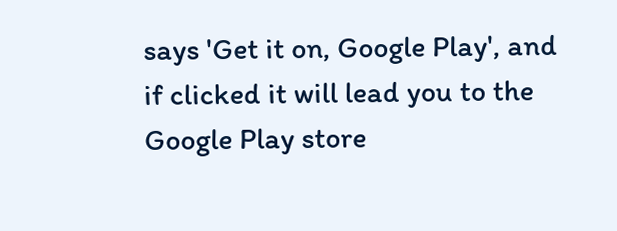says 'Get it on, Google Play', and if clicked it will lead you to the Google Play store